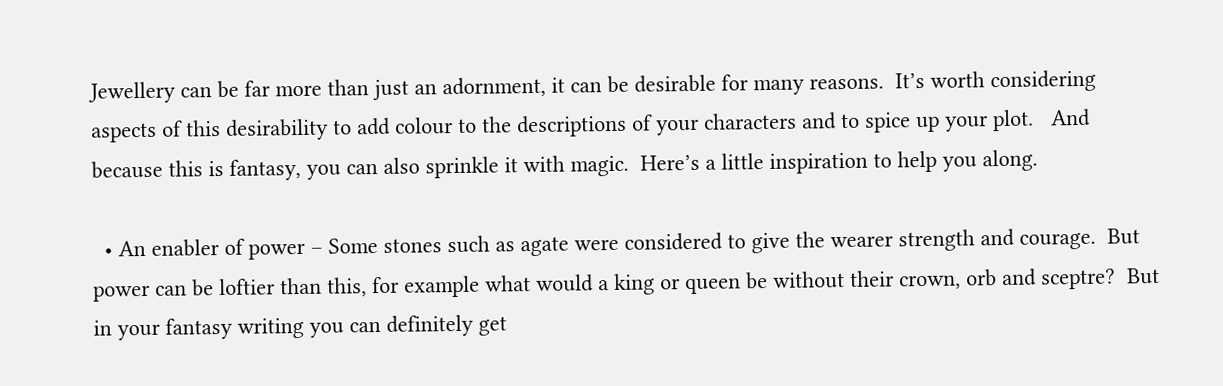Jewellery can be far more than just an adornment, it can be desirable for many reasons.  It’s worth considering aspects of this desirability to add colour to the descriptions of your characters and to spice up your plot.   And because this is fantasy, you can also sprinkle it with magic.  Here’s a little inspiration to help you along.

  • An enabler of power – Some stones such as agate were considered to give the wearer strength and courage.  But power can be loftier than this, for example what would a king or queen be without their crown, orb and sceptre?  But in your fantasy writing you can definitely get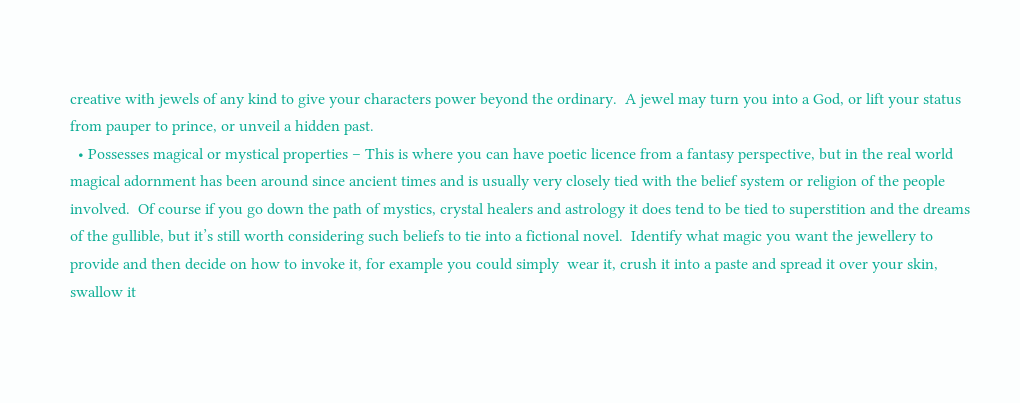creative with jewels of any kind to give your characters power beyond the ordinary.  A jewel may turn you into a God, or lift your status from pauper to prince, or unveil a hidden past.
  • Possesses magical or mystical properties – This is where you can have poetic licence from a fantasy perspective, but in the real world magical adornment has been around since ancient times and is usually very closely tied with the belief system or religion of the people involved.  Of course if you go down the path of mystics, crystal healers and astrology it does tend to be tied to superstition and the dreams of the gullible, but it’s still worth considering such beliefs to tie into a fictional novel.  Identify what magic you want the jewellery to provide and then decide on how to invoke it, for example you could simply  wear it, crush it into a paste and spread it over your skin, swallow it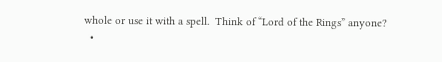whole or use it with a spell.  Think of “Lord of the Rings” anyone?
  •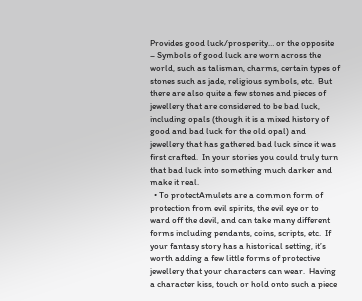Provides good luck/prosperity… or the opposite – Symbols of good luck are worn across the world, such as talisman, charms, certain types of stones such as jade, religious symbols, etc.  But there are also quite a few stones and pieces of jewellery that are considered to be bad luck, including opals (though it is a mixed history of good and bad luck for the old opal) and jewellery that has gathered bad luck since it was first crafted.  In your stories you could truly turn that bad luck into something much darker and make it real.
  • To protectAmulets are a common form of protection from evil spirits, the evil eye or to ward off the devil, and can take many different forms including pendants, coins, scripts, etc.  If your fantasy story has a historical setting, it’s worth adding a few little forms of protective jewellery that your characters can wear.  Having a character kiss, touch or hold onto such a piece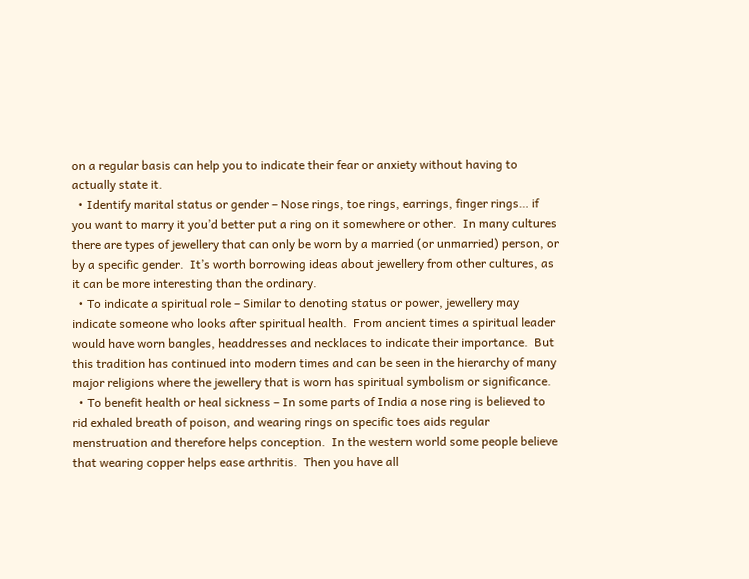on a regular basis can help you to indicate their fear or anxiety without having to actually state it.
  • Identify marital status or gender – Nose rings, toe rings, earrings, finger rings… if you want to marry it you’d better put a ring on it somewhere or other.  In many cultures there are types of jewellery that can only be worn by a married (or unmarried) person, or by a specific gender.  It’s worth borrowing ideas about jewellery from other cultures, as it can be more interesting than the ordinary.
  • To indicate a spiritual role – Similar to denoting status or power, jewellery may indicate someone who looks after spiritual health.  From ancient times a spiritual leader would have worn bangles, headdresses and necklaces to indicate their importance.  But this tradition has continued into modern times and can be seen in the hierarchy of many major religions where the jewellery that is worn has spiritual symbolism or significance.
  • To benefit health or heal sickness – In some parts of India a nose ring is believed to rid exhaled breath of poison, and wearing rings on specific toes aids regular menstruation and therefore helps conception.  In the western world some people believe that wearing copper helps ease arthritis.  Then you have all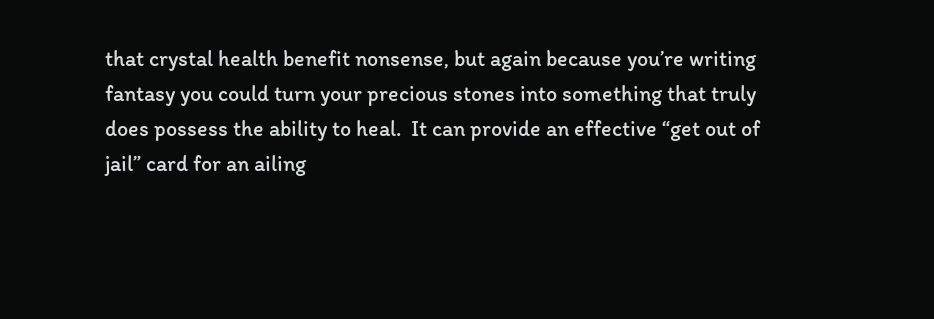that crystal health benefit nonsense, but again because you’re writing fantasy you could turn your precious stones into something that truly does possess the ability to heal.  It can provide an effective “get out of jail” card for an ailing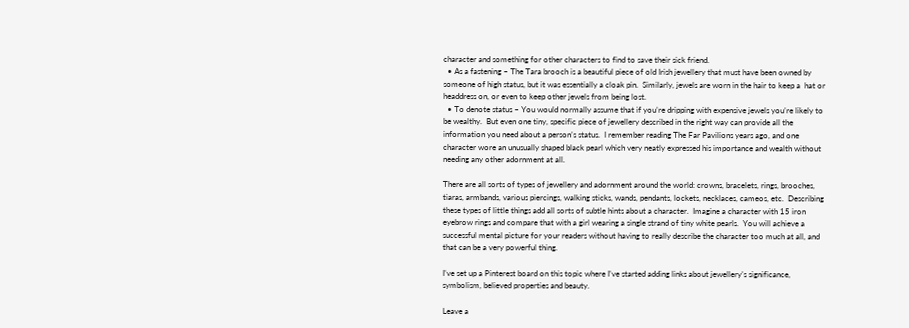character and something for other characters to find to save their sick friend.
  • As a fastening – The Tara brooch is a beautiful piece of old Irish jewellery that must have been owned by someone of high status, but it was essentially a cloak pin.  Similarly, jewels are worn in the hair to keep a  hat or headdress on, or even to keep other jewels from being lost.
  • To denote status – You would normally assume that if you’re dripping with expensive jewels you’re likely to be wealthy.  But even one tiny, specific piece of jewellery described in the right way can provide all the information you need about a person’s status.  I remember reading The Far Pavilions years ago, and one character wore an unusually shaped black pearl which very neatly expressed his importance and wealth without needing any other adornment at all.

There are all sorts of types of jewellery and adornment around the world: crowns, bracelets, rings, brooches, tiaras, armbands, various piercings, walking sticks, wands, pendants, lockets, necklaces, cameos, etc.  Describing these types of little things add all sorts of subtle hints about a character.  Imagine a character with 15 iron eyebrow rings and compare that with a girl wearing a single strand of tiny white pearls.  You will achieve a successful mental picture for your readers without having to really describe the character too much at all, and that can be a very powerful thing.

I’ve set up a Pinterest board on this topic where I’ve started adding links about jewellery’s significance, symbolism, believed properties and beauty.

Leave a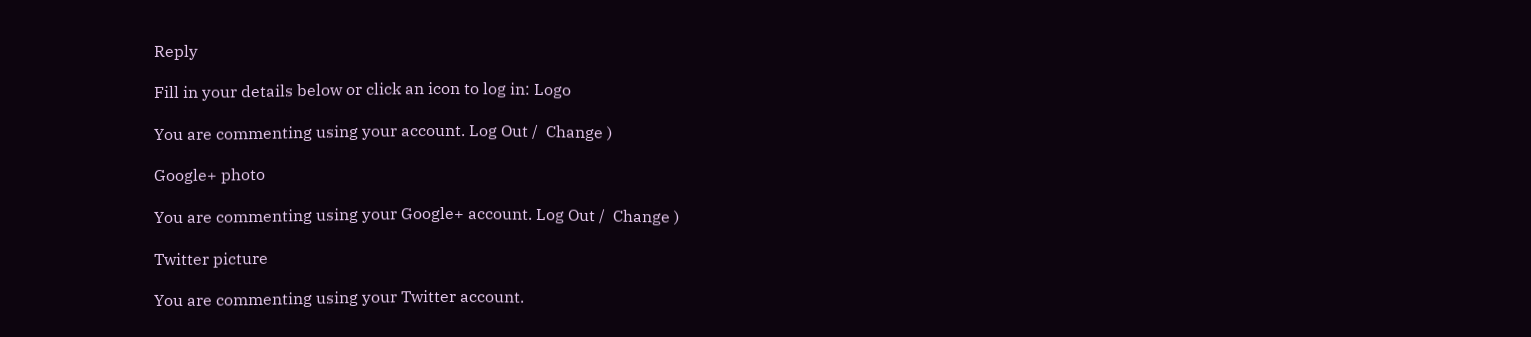Reply

Fill in your details below or click an icon to log in: Logo

You are commenting using your account. Log Out /  Change )

Google+ photo

You are commenting using your Google+ account. Log Out /  Change )

Twitter picture

You are commenting using your Twitter account.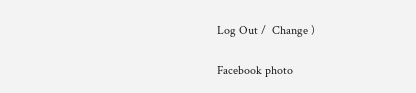Log Out /  Change )

Facebook photo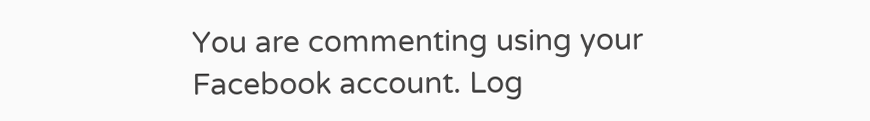You are commenting using your Facebook account. Log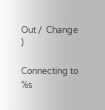Out /  Change )

Connecting to %s